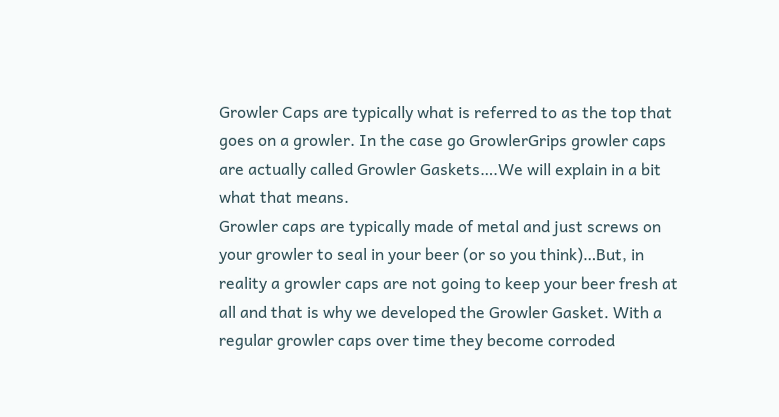Growler Caps are typically what is referred to as the top that goes on a growler. In the case go GrowlerGrips growler caps are actually called Growler Gaskets….We will explain in a bit what that means.
Growler caps are typically made of metal and just screws on your growler to seal in your beer (or so you think)…But, in reality a growler caps are not going to keep your beer fresh at all and that is why we developed the Growler Gasket. With a regular growler caps over time they become corroded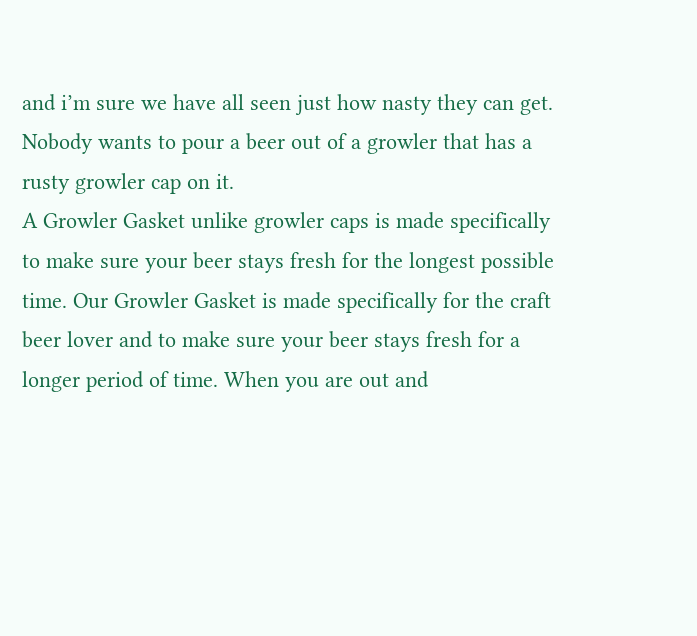and i’m sure we have all seen just how nasty they can get. Nobody wants to pour a beer out of a growler that has a rusty growler cap on it.
A Growler Gasket unlike growler caps is made specifically to make sure your beer stays fresh for the longest possible time. Our Growler Gasket is made specifically for the craft beer lover and to make sure your beer stays fresh for a longer period of time. When you are out and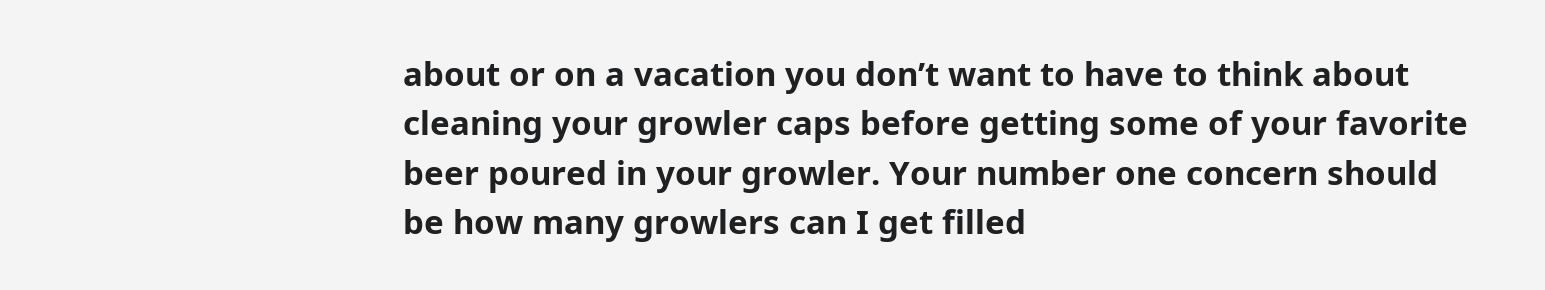about or on a vacation you don’t want to have to think about cleaning your growler caps before getting some of your favorite beer poured in your growler. Your number one concern should be how many growlers can I get filled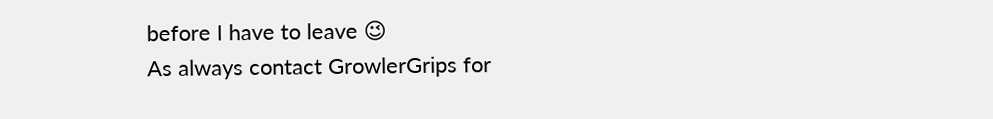before I have to leave 😉
As always contact GrowlerGrips for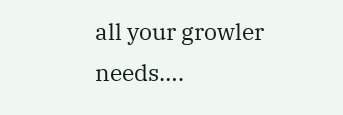all your growler needs….